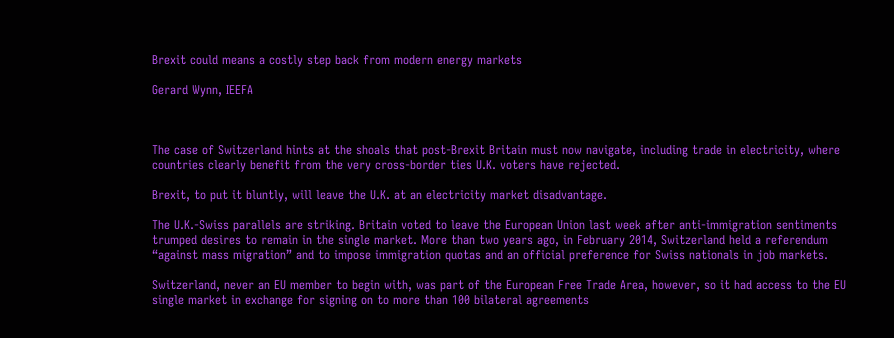Brexit could means a costly step back from modern energy markets

Gerard Wynn, IEEFA



The case of Switzerland hints at the shoals that post-Brexit Britain must now navigate, including trade in electricity, where countries clearly benefit from the very cross-border ties U.K. voters have rejected.

Brexit, to put it bluntly, will leave the U.K. at an electricity market disadvantage.

The U.K.-Swiss parallels are striking. Britain voted to leave the European Union last week after anti-immigration sentiments trumped desires to remain in the single market. More than two years ago, in February 2014, Switzerland held a referendum “against mass migration” and to impose immigration quotas and an official preference for Swiss nationals in job markets.

Switzerland, never an EU member to begin with, was part of the European Free Trade Area, however, so it had access to the EU single market in exchange for signing on to more than 100 bilateral agreements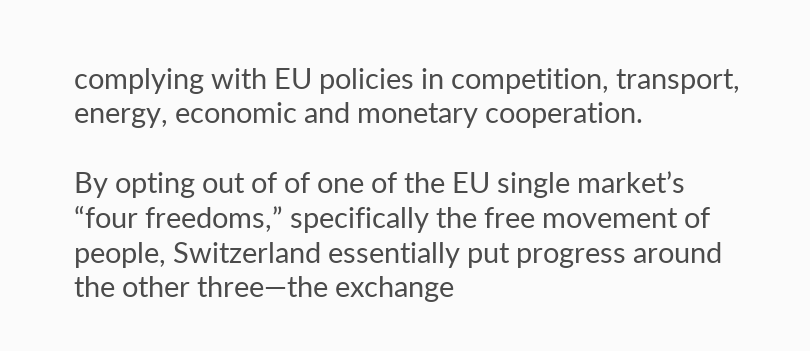complying with EU policies in competition, transport, energy, economic and monetary cooperation.

By opting out of of one of the EU single market’s “four freedoms,” specifically the free movement of people, Switzerland essentially put progress around the other three—the exchange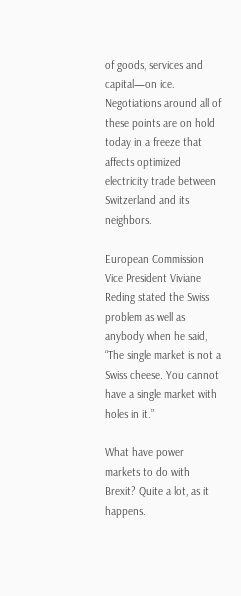of goods, services and capital—on ice. Negotiations around all of these points are on hold today in a freeze that affects optimized electricity trade between Switzerland and its neighbors.

European Commission Vice President Viviane Reding stated the Swiss problem as well as anybody when he said, “The single market is not a Swiss cheese. You cannot have a single market with holes in it.”

What have power markets to do with Brexit? Quite a lot, as it happens.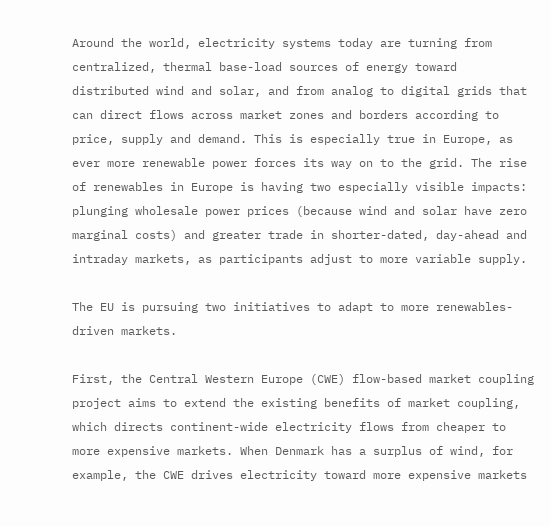Around the world, electricity systems today are turning from centralized, thermal base-load sources of energy toward distributed wind and solar, and from analog to digital grids that can direct flows across market zones and borders according to price, supply and demand. This is especially true in Europe, as ever more renewable power forces its way on to the grid. The rise of renewables in Europe is having two especially visible impacts: plunging wholesale power prices (because wind and solar have zero marginal costs) and greater trade in shorter-dated, day-ahead and intraday markets, as participants adjust to more variable supply.

The EU is pursuing two initiatives to adapt to more renewables-driven markets.

First, the Central Western Europe (CWE) flow-based market coupling project aims to extend the existing benefits of market coupling, which directs continent-wide electricity flows from cheaper to more expensive markets. When Denmark has a surplus of wind, for example, the CWE drives electricity toward more expensive markets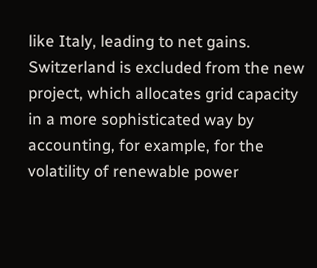like Italy, leading to net gains. Switzerland is excluded from the new project, which allocates grid capacity in a more sophisticated way by accounting, for example, for the volatility of renewable power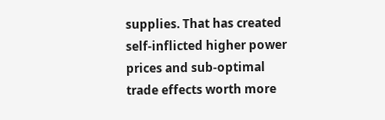supplies. That has created self-inflicted higher power prices and sub-optimal trade effects worth more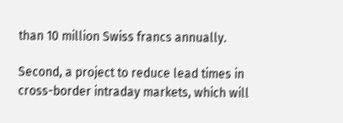than 10 million Swiss francs annually.

Second, a project to reduce lead times in cross-border intraday markets, which will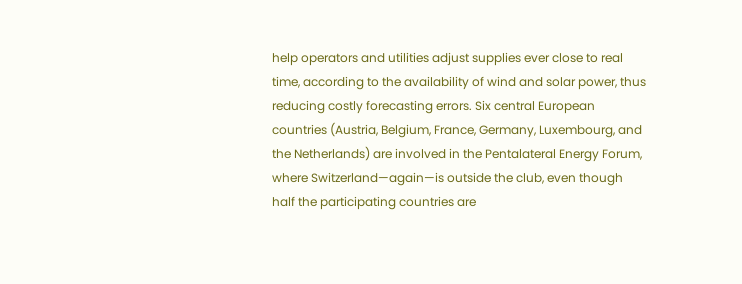help operators and utilities adjust supplies ever close to real time, according to the availability of wind and solar power, thus reducing costly forecasting errors. Six central European countries (Austria, Belgium, France, Germany, Luxembourg, and the Netherlands) are involved in the Pentalateral Energy Forum, where Switzerland—again—is outside the club, even though half the participating countries are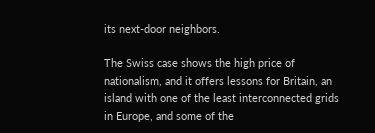its next-door neighbors.

The Swiss case shows the high price of nationalism, and it offers lessons for Britain, an island with one of the least interconnected grids in Europe, and some of the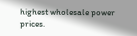highest wholesale power prices.